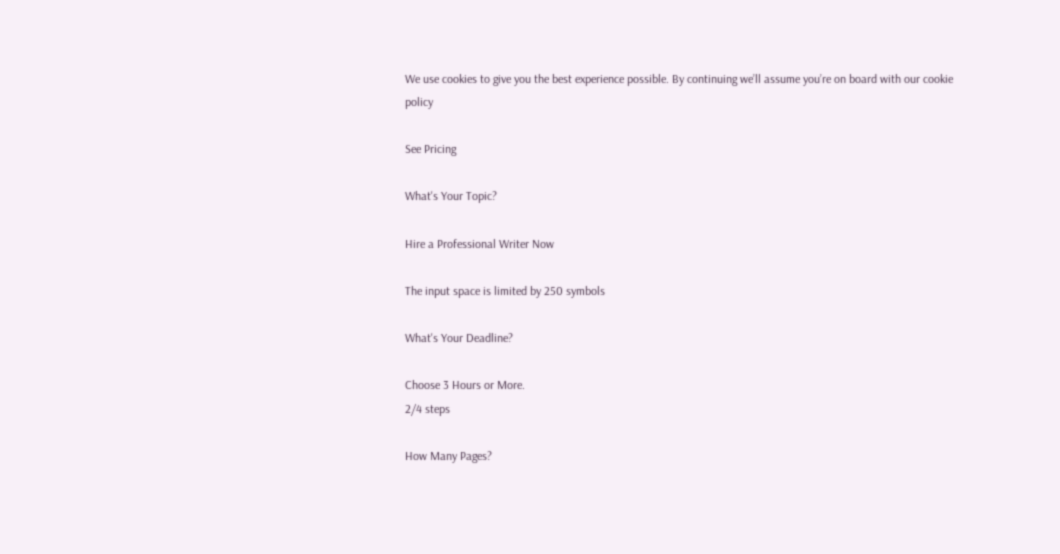We use cookies to give you the best experience possible. By continuing we’ll assume you’re on board with our cookie policy

See Pricing

What's Your Topic?

Hire a Professional Writer Now

The input space is limited by 250 symbols

What's Your Deadline?

Choose 3 Hours or More.
2/4 steps

How Many Pages?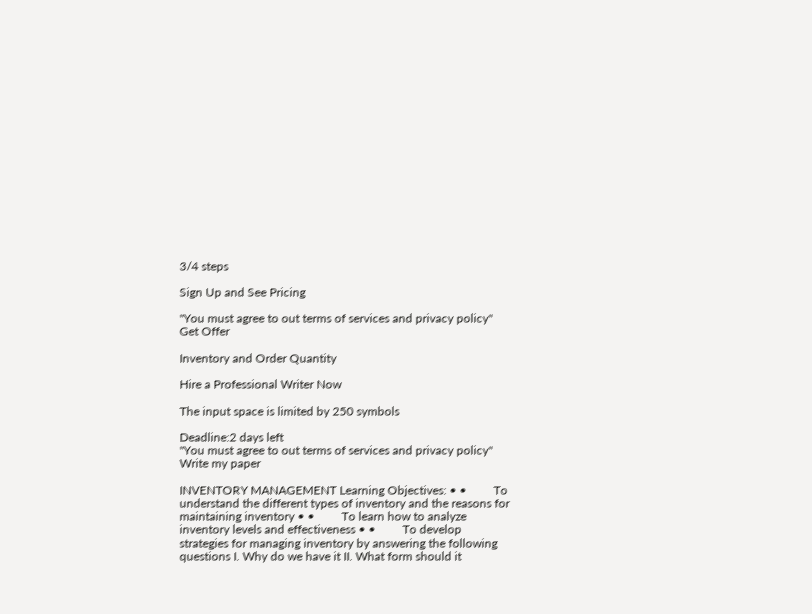3/4 steps

Sign Up and See Pricing

"You must agree to out terms of services and privacy policy"
Get Offer

Inventory and Order Quantity

Hire a Professional Writer Now

The input space is limited by 250 symbols

Deadline:2 days left
"You must agree to out terms of services and privacy policy"
Write my paper

INVENTORY MANAGEMENT Learning Objectives: • •         To understand the different types of inventory and the reasons for maintaining inventory • •         To learn how to analyze inventory levels and effectiveness • •         To develop strategies for managing inventory by answering the following questions I. Why do we have it II. What form should it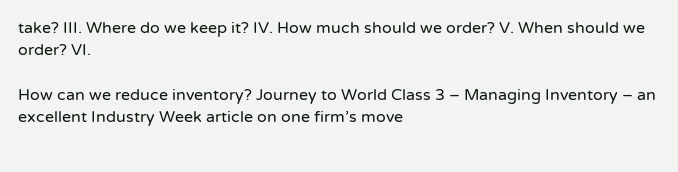take? III. Where do we keep it? IV. How much should we order? V. When should we order? VI.

How can we reduce inventory? Journey to World Class 3 – Managing Inventory – an excellent Industry Week article on one firm’s move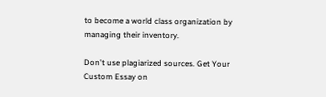to become a world class organization by managing their inventory.

Don't use plagiarized sources. Get Your Custom Essay on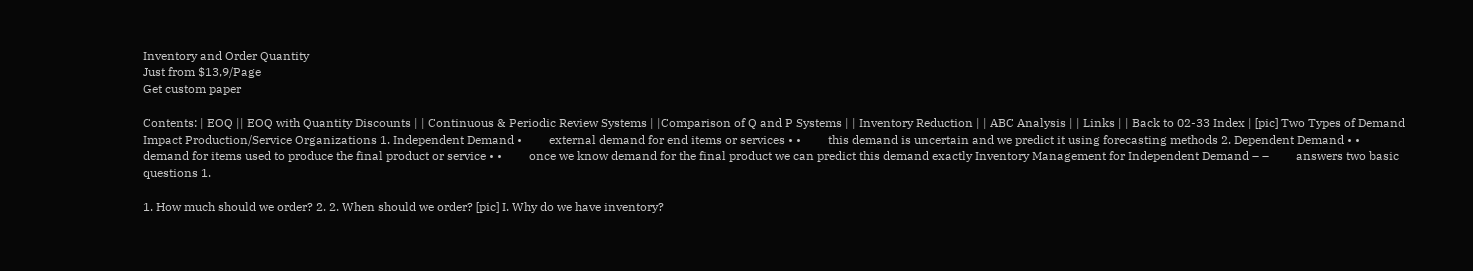Inventory and Order Quantity
Just from $13,9/Page
Get custom paper

Contents: | EOQ || EOQ with Quantity Discounts | | Continuous & Periodic Review Systems | |Comparison of Q and P Systems | | Inventory Reduction | | ABC Analysis | | Links | | Back to 02-33 Index | [pic] Two Types of Demand Impact Production/Service Organizations 1. Independent Demand •         external demand for end items or services • •         this demand is uncertain and we predict it using forecasting methods 2. Dependent Demand • •         demand for items used to produce the final product or service • •         once we know demand for the final product we can predict this demand exactly Inventory Management for Independent Demand – –         answers two basic questions 1.

1. How much should we order? 2. 2. When should we order? [pic] I. Why do we have inventory?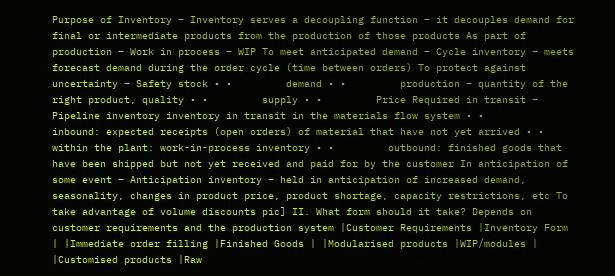Purpose of Inventory – Inventory serves a decoupling function – it decouples demand for final or intermediate products from the production of those products As part of production – Work in process – WIP To meet anticipated demand – Cycle inventory – meets forecast demand during the order cycle (time between orders) To protect against uncertainty – Safety stock • •         demand • •         production – quantity of the right product, quality • •         supply • •         Price Required in transit – Pipeline inventory inventory in transit in the materials flow system • •         inbound: expected receipts (open orders) of material that have not yet arrived • •         within the plant: work-in-process inventory • •         outbound: finished goods that have been shipped but not yet received and paid for by the customer In anticipation of some event – Anticipation inventory – held in anticipation of increased demand, seasonality, changes in product price, product shortage, capacity restrictions, etc To take advantage of volume discounts pic] II. What form should it take? Depends on customer requirements and the production system |Customer Requirements |Inventory Form | |Immediate order filling |Finished Goods | |Modularised products |WIP/modules | |Customised products |Raw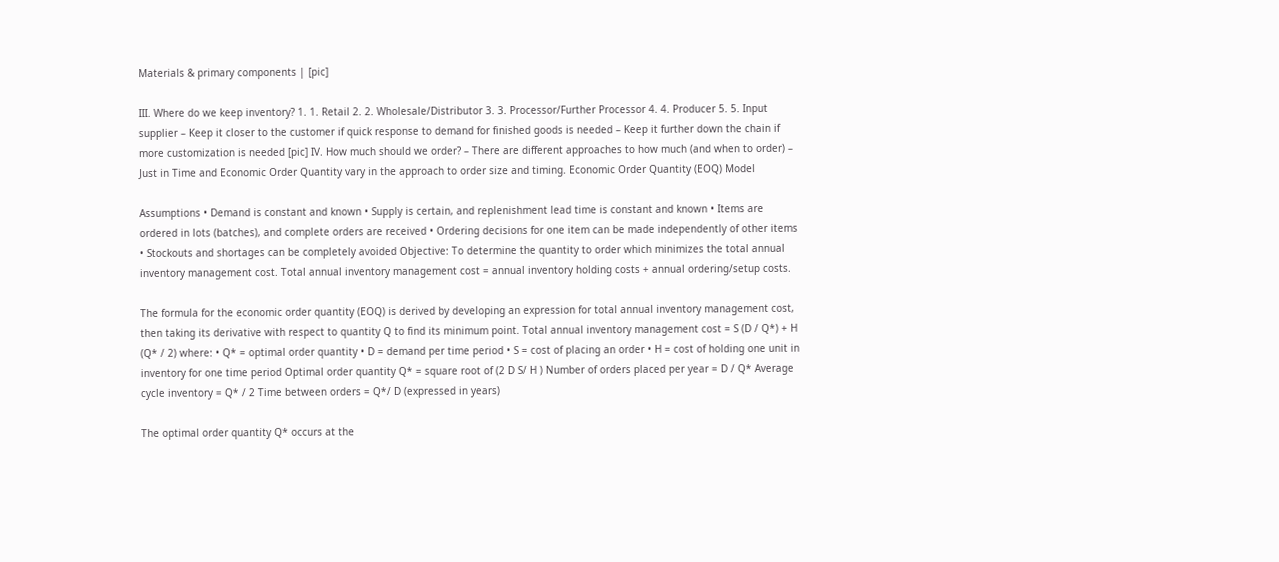Materials & primary components | [pic]

III. Where do we keep inventory? 1. 1. Retail 2. 2. Wholesale/Distributor 3. 3. Processor/Further Processor 4. 4. Producer 5. 5. Input supplier – Keep it closer to the customer if quick response to demand for finished goods is needed – Keep it further down the chain if more customization is needed [pic] IV. How much should we order? – There are different approaches to how much (and when to order) – Just in Time and Economic Order Quantity vary in the approach to order size and timing. Economic Order Quantity (EOQ) Model

Assumptions • Demand is constant and known • Supply is certain, and replenishment lead time is constant and known • Items are ordered in lots (batches), and complete orders are received • Ordering decisions for one item can be made independently of other items • Stockouts and shortages can be completely avoided Objective: To determine the quantity to order which minimizes the total annual inventory management cost. Total annual inventory management cost = annual inventory holding costs + annual ordering/setup costs.

The formula for the economic order quantity (EOQ) is derived by developing an expression for total annual inventory management cost, then taking its derivative with respect to quantity Q to find its minimum point. Total annual inventory management cost = S (D / Q*) + H (Q* / 2) where: • Q* = optimal order quantity • D = demand per time period • S = cost of placing an order • H = cost of holding one unit in inventory for one time period Optimal order quantity Q* = square root of (2 D S/ H ) Number of orders placed per year = D / Q* Average cycle inventory = Q* / 2 Time between orders = Q*/ D (expressed in years)

The optimal order quantity Q* occurs at the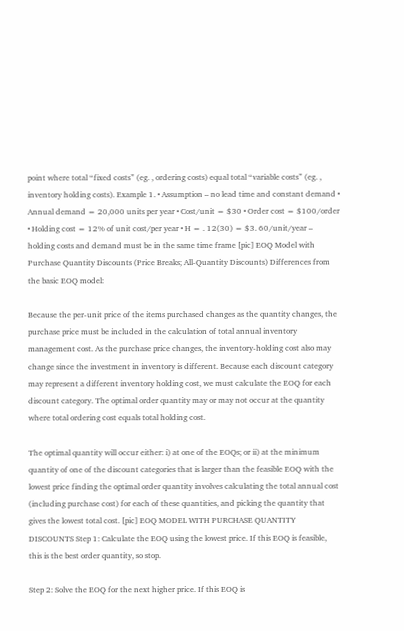point where total “fixed costs” (eg. , ordering costs) equal total “variable costs” (eg. , inventory holding costs). Example 1. • Assumption – no lead time and constant demand • Annual demand = 20,000 units per year • Cost/unit = $30 • Order cost = $100/order • Holding cost = 12% of unit cost/per year • H = . 12(30) = $3. 60/unit/year – holding costs and demand must be in the same time frame [pic] EOQ Model with Purchase Quantity Discounts (Price Breaks; All-Quantity Discounts) Differences from the basic EOQ model:

Because the per-unit price of the items purchased changes as the quantity changes, the purchase price must be included in the calculation of total annual inventory management cost. As the purchase price changes, the inventory-holding cost also may change since the investment in inventory is different. Because each discount category may represent a different inventory holding cost, we must calculate the EOQ for each discount category. The optimal order quantity may or may not occur at the quantity where total ordering cost equals total holding cost.

The optimal quantity will occur either: i) at one of the EOQs; or ii) at the minimum quantity of one of the discount categories that is larger than the feasible EOQ with the lowest price finding the optimal order quantity involves calculating the total annual cost (including purchase cost) for each of these quantities, and picking the quantity that gives the lowest total cost. [pic] EOQ MODEL WITH PURCHASE QUANTITY DISCOUNTS Step 1: Calculate the EOQ using the lowest price. If this EOQ is feasible, this is the best order quantity, so stop.

Step 2: Solve the EOQ for the next higher price. If this EOQ is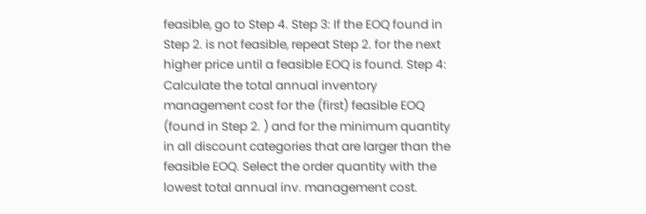feasible, go to Step 4. Step 3: If the EOQ found in Step 2. is not feasible, repeat Step 2. for the next higher price until a feasible EOQ is found. Step 4: Calculate the total annual inventory management cost for the (first) feasible EOQ (found in Step 2. ) and for the minimum quantity in all discount categories that are larger than the feasible EOQ. Select the order quantity with the lowest total annual inv. management cost.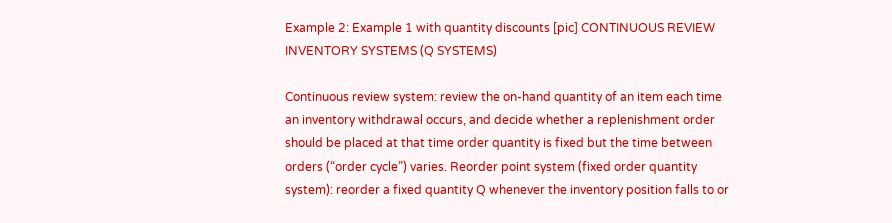Example 2: Example 1 with quantity discounts [pic] CONTINUOUS REVIEW INVENTORY SYSTEMS (Q SYSTEMS)

Continuous review system: review the on-hand quantity of an item each time an inventory withdrawal occurs, and decide whether a replenishment order should be placed at that time order quantity is fixed but the time between orders (“order cycle”) varies. Reorder point system (fixed order quantity system): reorder a fixed quantity Q whenever the inventory position falls to or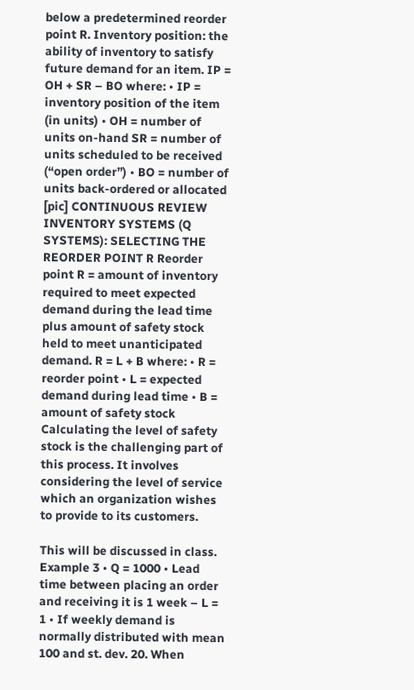below a predetermined reorder point R. Inventory position: the ability of inventory to satisfy future demand for an item. IP = OH + SR – BO where: • IP = inventory position of the item (in units) • OH = number of units on-hand SR = number of units scheduled to be received (“open order”) • BO = number of units back-ordered or allocated [pic] CONTINUOUS REVIEW INVENTORY SYSTEMS (Q SYSTEMS): SELECTING THE REORDER POINT R Reorder point R = amount of inventory required to meet expected demand during the lead time plus amount of safety stock held to meet unanticipated demand. R = L + B where: • R = reorder point • L = expected demand during lead time • B = amount of safety stock Calculating the level of safety stock is the challenging part of this process. It involves considering the level of service which an organization wishes to provide to its customers.

This will be discussed in class. Example 3 • Q = 1000 • Lead time between placing an order and receiving it is 1 week – L = 1 • If weekly demand is normally distributed with mean 100 and st. dev. 20. When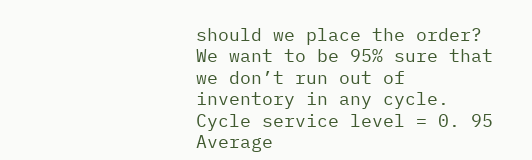should we place the order? We want to be 95% sure that we don’t run out of inventory in any cycle. Cycle service level = 0. 95 Average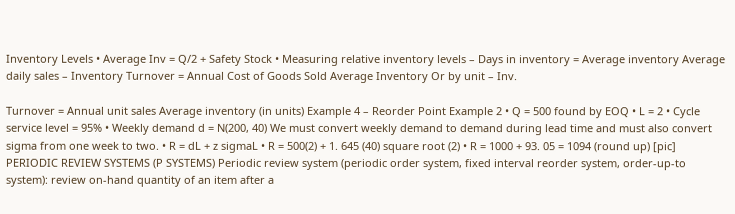Inventory Levels • Average Inv = Q/2 + Safety Stock • Measuring relative inventory levels – Days in inventory = Average inventory Average daily sales – Inventory Turnover = Annual Cost of Goods Sold Average Inventory Or by unit – Inv.

Turnover = Annual unit sales Average inventory (in units) Example 4 – Reorder Point Example 2 • Q = 500 found by EOQ • L = 2 • Cycle service level = 95% • Weekly demand d = N(200, 40) We must convert weekly demand to demand during lead time and must also convert sigma from one week to two. • R = dL + z sigmaL • R = 500(2) + 1. 645 (40) square root (2) • R = 1000 + 93. 05 = 1094 (round up) [pic] PERIODIC REVIEW SYSTEMS (P SYSTEMS) Periodic review system (periodic order system, fixed interval reorder system, order-up-to system): review on-hand quantity of an item after a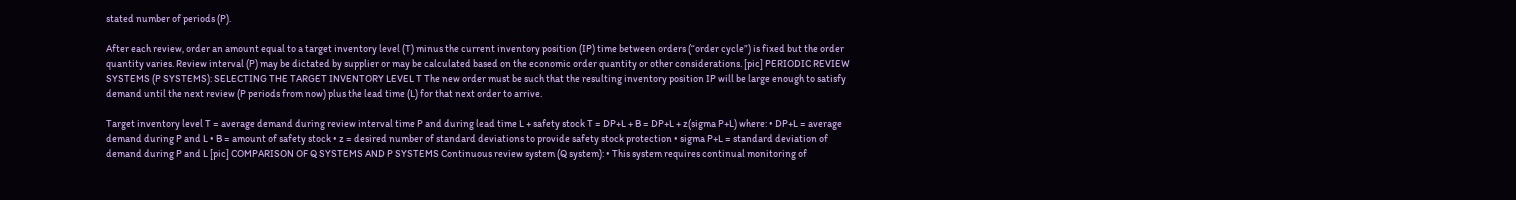stated number of periods (P).

After each review, order an amount equal to a target inventory level (T) minus the current inventory position (IP) time between orders (“order cycle”) is fixed but the order quantity varies. Review interval (P) may be dictated by supplier or may be calculated based on the economic order quantity or other considerations. [pic] PERIODIC REVIEW SYSTEMS (P SYSTEMS): SELECTING THE TARGET INVENTORY LEVEL T The new order must be such that the resulting inventory position IP will be large enough to satisfy demand until the next review (P periods from now) plus the lead time (L) for that next order to arrive.

Target inventory level T = average demand during review interval time P and during lead time L + safety stock T = DP+L + B = DP+L + z(sigma P+L) where: • DP+L = average demand during P and L • B = amount of safety stock • z = desired number of standard deviations to provide safety stock protection • sigma P+L = standard deviation of demand during P and L [pic] COMPARISON OF Q SYSTEMS AND P SYSTEMS Continuous review system (Q system): • This system requires continual monitoring of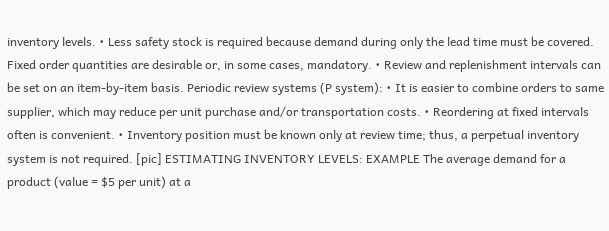inventory levels. • Less safety stock is required because demand during only the lead time must be covered. Fixed order quantities are desirable or, in some cases, mandatory. • Review and replenishment intervals can be set on an item-by-item basis. Periodic review systems (P system): • It is easier to combine orders to same supplier, which may reduce per unit purchase and/or transportation costs. • Reordering at fixed intervals often is convenient. • Inventory position must be known only at review time; thus, a perpetual inventory system is not required. [pic] ESTIMATING INVENTORY LEVELS: EXAMPLE The average demand for a product (value = $5 per unit) at a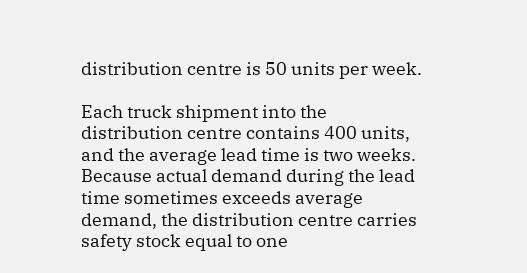distribution centre is 50 units per week.

Each truck shipment into the distribution centre contains 400 units, and the average lead time is two weeks. Because actual demand during the lead time sometimes exceeds average demand, the distribution centre carries safety stock equal to one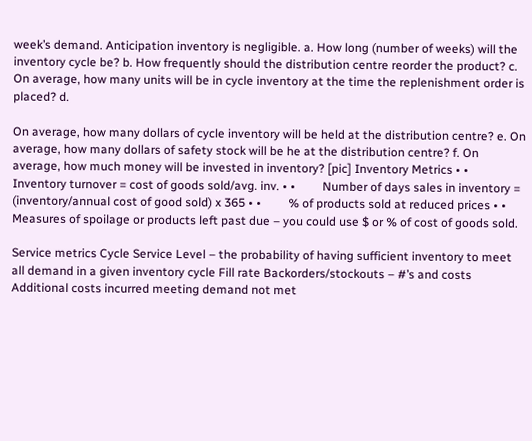week’s demand. Anticipation inventory is negligible. a. How long (number of weeks) will the inventory cycle be? b. How frequently should the distribution centre reorder the product? c. On average, how many units will be in cycle inventory at the time the replenishment order is placed? d.

On average, how many dollars of cycle inventory will be held at the distribution centre? e. On average, how many dollars of safety stock will be he at the distribution centre? f. On average, how much money will be invested in inventory? [pic] Inventory Metrics • •         Inventory turnover = cost of goods sold/avg. inv. • •         Number of days sales in inventory = (inventory/annual cost of good sold) x 365 • •         % of products sold at reduced prices • •         Measures of spoilage or products left past due – you could use $ or % of cost of goods sold.

Service metrics Cycle Service Level – the probability of having sufficient inventory to meet all demand in a given inventory cycle Fill rate Backorders/stockouts – #’s and costs Additional costs incurred meeting demand not met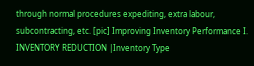through normal procedures expediting, extra labour, subcontracting, etc. [pic] Improving Inventory Performance I. INVENTORY REDUCTION |Inventory Type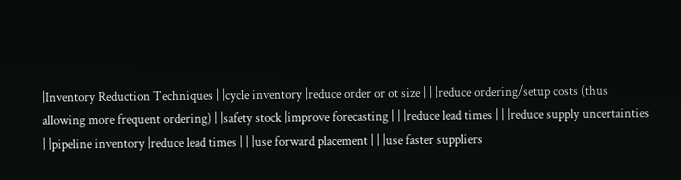|Inventory Reduction Techniques | |cycle inventory |reduce order or ot size | | |reduce ordering/setup costs (thus allowing more frequent ordering) | |safety stock |improve forecasting | | |reduce lead times | | |reduce supply uncertainties | |pipeline inventory |reduce lead times | | |use forward placement | | |use faster suppliers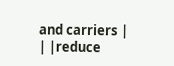and carriers | | |reduce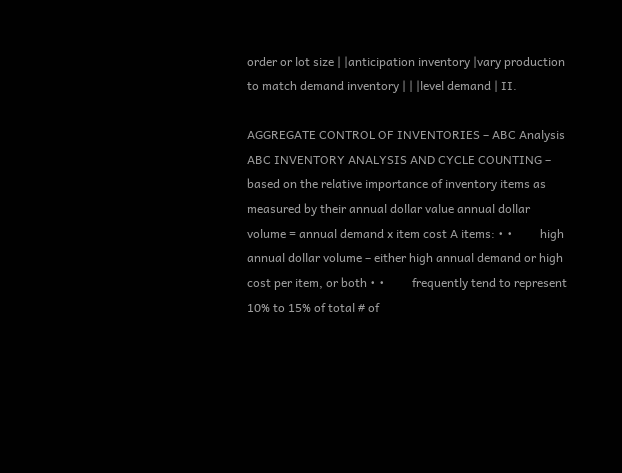order or lot size | |anticipation inventory |vary production to match demand inventory | | |level demand | II.

AGGREGATE CONTROL OF INVENTORIES – ABC Analysis ABC INVENTORY ANALYSIS AND CYCLE COUNTING – based on the relative importance of inventory items as measured by their annual dollar value annual dollar volume = annual demand x item cost A items: • •         high annual dollar volume – either high annual demand or high cost per item, or both • •         frequently tend to represent 10% to 15% of total # of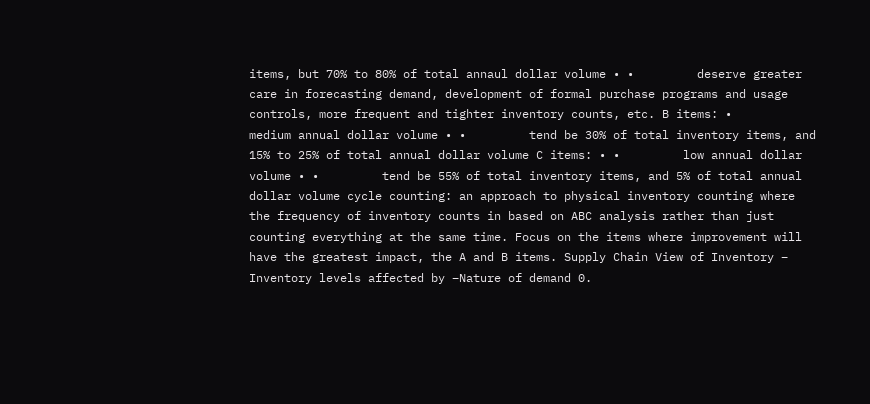items, but 70% to 80% of total annaul dollar volume • •         deserve greater care in forecasting demand, development of formal purchase programs and usage controls, more frequent and tighter inventory counts, etc. B items: •         medium annual dollar volume • •         tend be 30% of total inventory items, and 15% to 25% of total annual dollar volume C items: • •         low annual dollar volume • •         tend be 55% of total inventory items, and 5% of total annual dollar volume cycle counting: an approach to physical inventory counting where the frequency of inventory counts in based on ABC analysis rather than just counting everything at the same time. Focus on the items where improvement will have the greatest impact, the A and B items. Supply Chain View of Inventory – Inventory levels affected by –Nature of demand 0.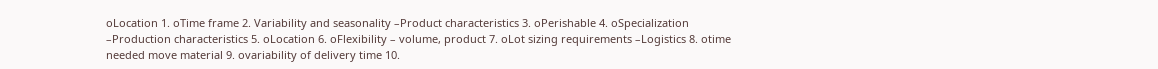oLocation 1. oTime frame 2. Variability and seasonality –Product characteristics 3. oPerishable 4. oSpecialization –Production characteristics 5. oLocation 6. oFlexibility – volume, product 7. oLot sizing requirements –Logistics 8. otime needed move material 9. ovariability of delivery time 10.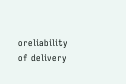oreliability of delivery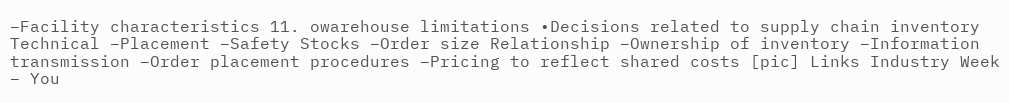–Facility characteristics 11. owarehouse limitations •Decisions related to supply chain inventory Technical –Placement –Safety Stocks –Order size Relationship –Ownership of inventory –Information transmission –Order placement procedures –Pricing to reflect shared costs [pic] Links Industry Week – You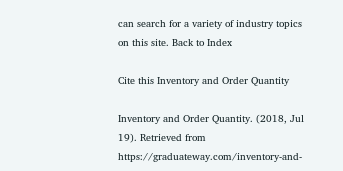can search for a variety of industry topics on this site. Back to Index

Cite this Inventory and Order Quantity

Inventory and Order Quantity. (2018, Jul 19). Retrieved from https://graduateway.com/inventory-and-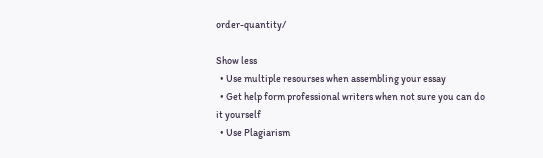order-quantity/

Show less
  • Use multiple resourses when assembling your essay
  • Get help form professional writers when not sure you can do it yourself
  • Use Plagiarism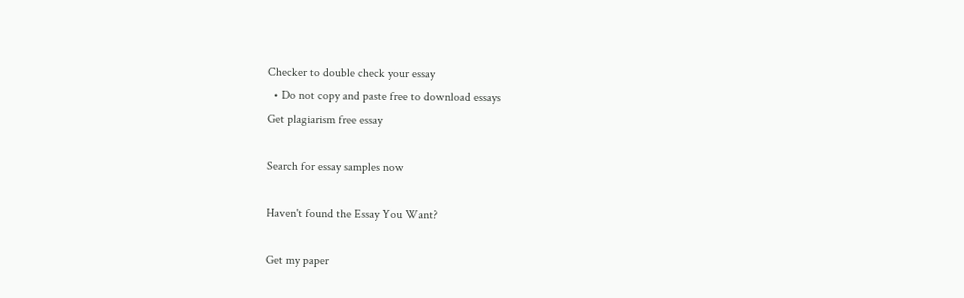Checker to double check your essay
  • Do not copy and paste free to download essays
Get plagiarism free essay

Search for essay samples now

Haven't found the Essay You Want?

Get my paper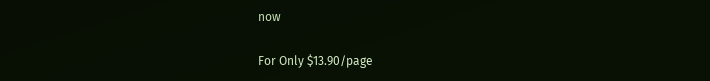now

For Only $13.90/page